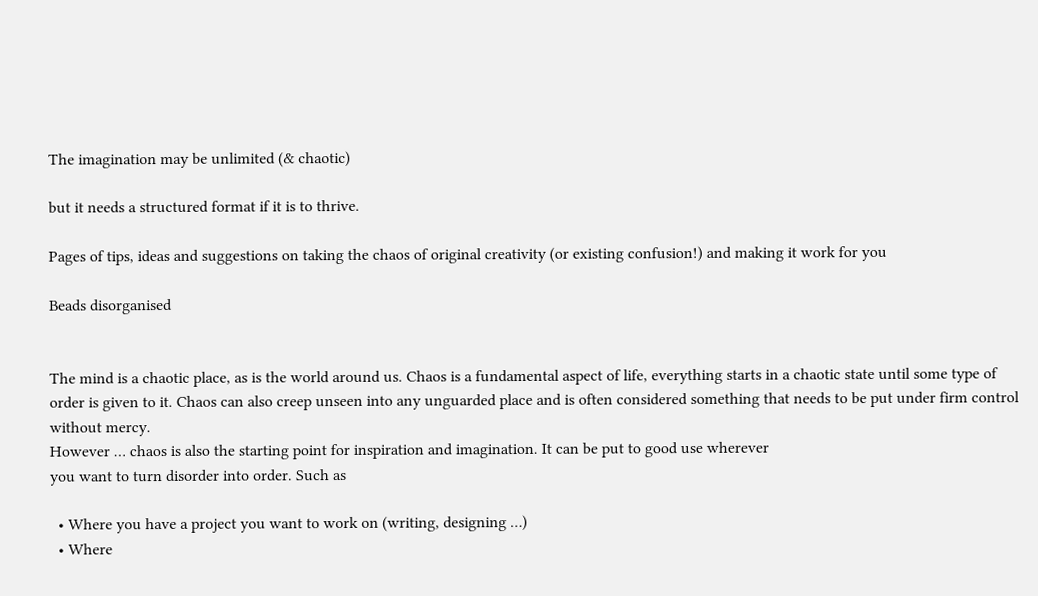The imagination may be unlimited (& chaotic)

but it needs a structured format if it is to thrive.

Pages of tips, ideas and suggestions on taking the chaos of original creativity (or existing confusion!) and making it work for you

Beads disorganised


The mind is a chaotic place, as is the world around us. Chaos is a fundamental aspect of life, everything starts in a chaotic state until some type of order is given to it. Chaos can also creep unseen into any unguarded place and is often considered something that needs to be put under firm control without mercy.
However … chaos is also the starting point for inspiration and imagination. It can be put to good use wherever
you want to turn disorder into order. Such as

  • Where you have a project you want to work on (writing, designing …)
  • Where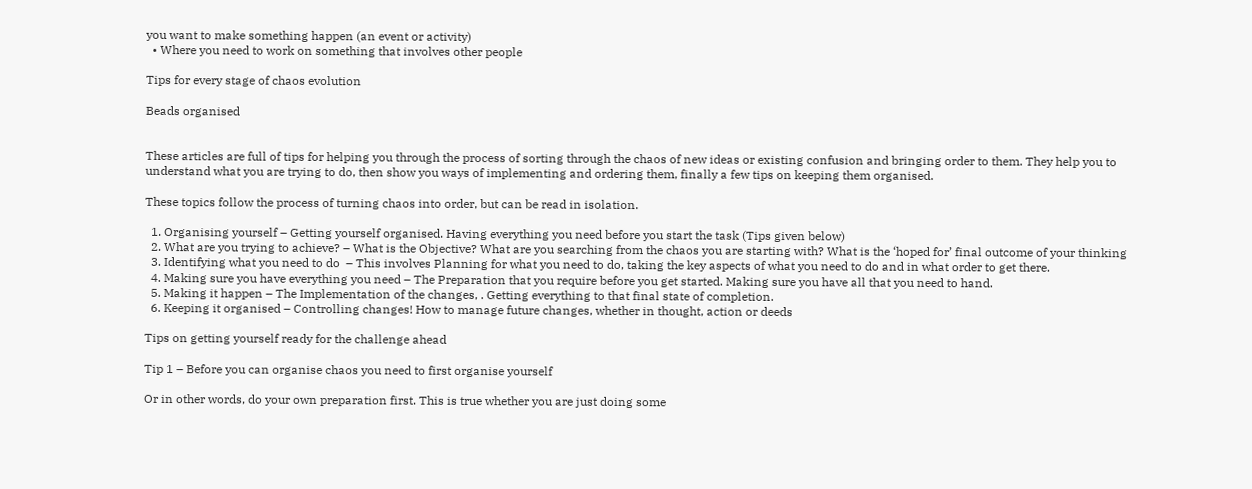you want to make something happen (an event or activity)
  • Where you need to work on something that involves other people

Tips for every stage of chaos evolution

Beads organised


These articles are full of tips for helping you through the process of sorting through the chaos of new ideas or existing confusion and bringing order to them. They help you to understand what you are trying to do, then show you ways of implementing and ordering them, finally a few tips on keeping them organised.

These topics follow the process of turning chaos into order, but can be read in isolation.

  1. Organising yourself – Getting yourself organised. Having everything you need before you start the task (Tips given below)
  2. What are you trying to achieve? – What is the Objective? What are you searching from the chaos you are starting with? What is the ‘hoped for’ final outcome of your thinking
  3. Identifying what you need to do  – This involves Planning for what you need to do, taking the key aspects of what you need to do and in what order to get there.
  4. Making sure you have everything you need – The Preparation that you require before you get started. Making sure you have all that you need to hand.
  5. Making it happen – The Implementation of the changes, . Getting everything to that final state of completion.
  6. Keeping it organised – Controlling changes! How to manage future changes, whether in thought, action or deeds

Tips on getting yourself ready for the challenge ahead

Tip 1 – Before you can organise chaos you need to first organise yourself

Or in other words, do your own preparation first. This is true whether you are just doing some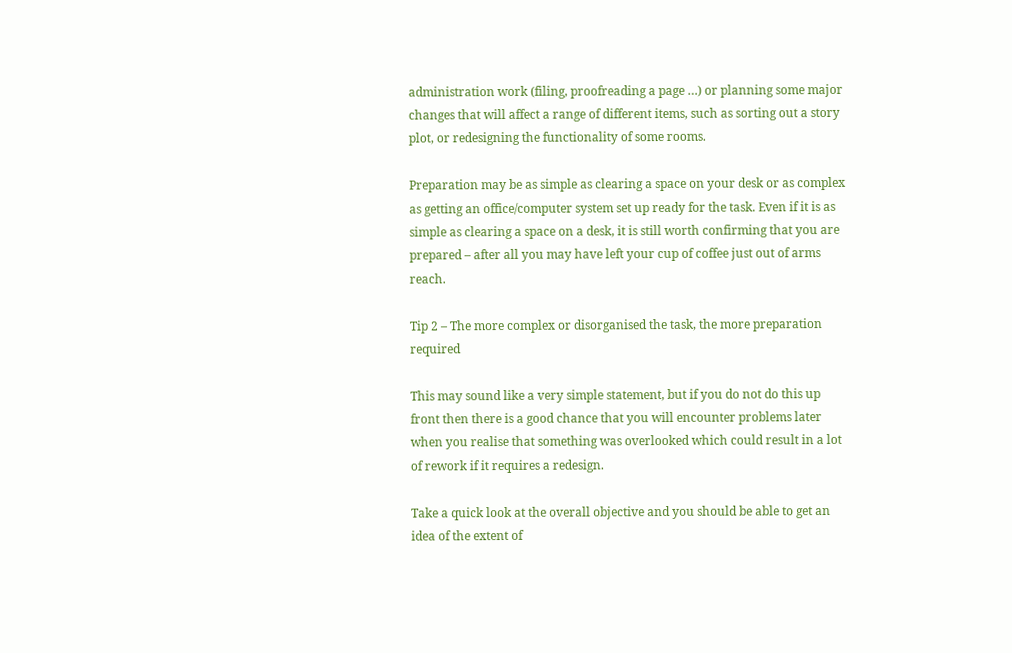administration work (filing, proofreading a page …) or planning some major changes that will affect a range of different items, such as sorting out a story plot, or redesigning the functionality of some rooms.

Preparation may be as simple as clearing a space on your desk or as complex as getting an office/computer system set up ready for the task. Even if it is as simple as clearing a space on a desk, it is still worth confirming that you are prepared – after all you may have left your cup of coffee just out of arms reach.

Tip 2 – The more complex or disorganised the task, the more preparation required

This may sound like a very simple statement, but if you do not do this up front then there is a good chance that you will encounter problems later when you realise that something was overlooked which could result in a lot of rework if it requires a redesign.

Take a quick look at the overall objective and you should be able to get an idea of the extent of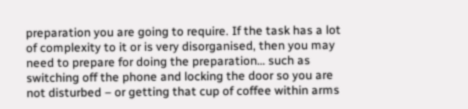preparation you are going to require. If the task has a lot of complexity to it or is very disorganised, then you may need to prepare for doing the preparation… such as switching off the phone and locking the door so you are not disturbed – or getting that cup of coffee within arms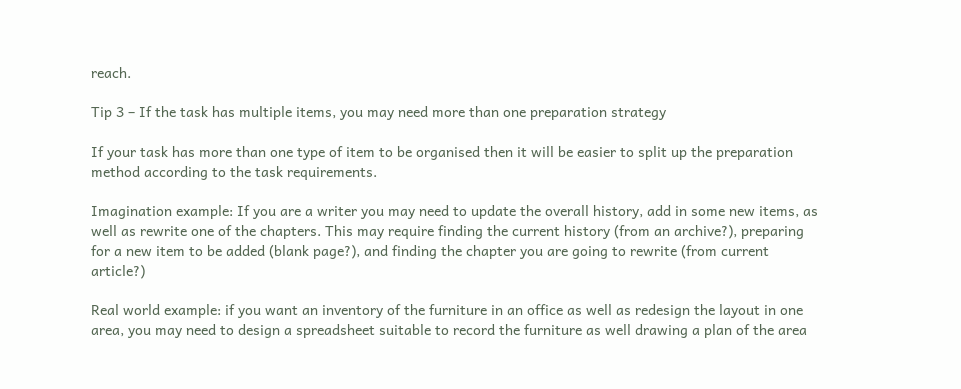reach.

Tip 3 – If the task has multiple items, you may need more than one preparation strategy

If your task has more than one type of item to be organised then it will be easier to split up the preparation method according to the task requirements.

Imagination example: If you are a writer you may need to update the overall history, add in some new items, as well as rewrite one of the chapters. This may require finding the current history (from an archive?), preparing for a new item to be added (blank page?), and finding the chapter you are going to rewrite (from current article?)

Real world example: if you want an inventory of the furniture in an office as well as redesign the layout in one area, you may need to design a spreadsheet suitable to record the furniture as well drawing a plan of the area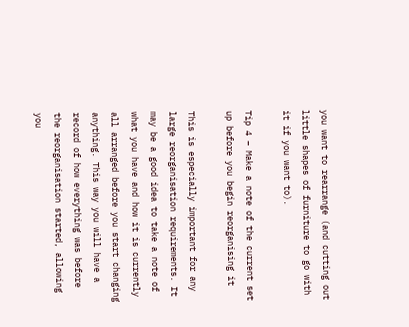you want to rearrange (and cutting out little shapes of furniture to go with it if you want to).

Tip 4 – Make a note of the current set up before you begin reorganising it

This is especially important for any large reorganisation requirements. It may be a good idea to take a note of what you have and how it is currently all arranged before you start changing anything. This way you will have a record of how everything was before the reorganisation started, allowing you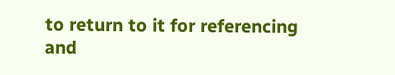to return to it for referencing and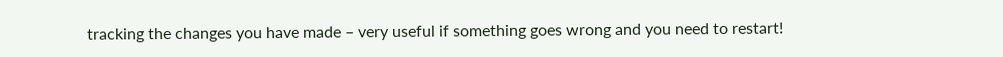tracking the changes you have made – very useful if something goes wrong and you need to restart!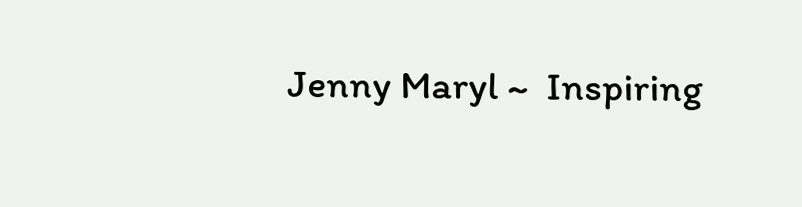Jenny Maryl ~  Inspiring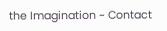the Imagination ~ Contact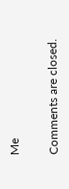Me


Comments are closed.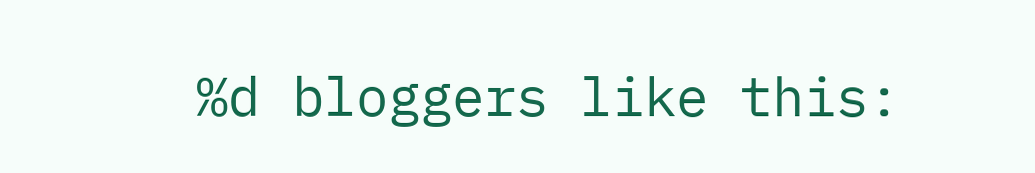%d bloggers like this: